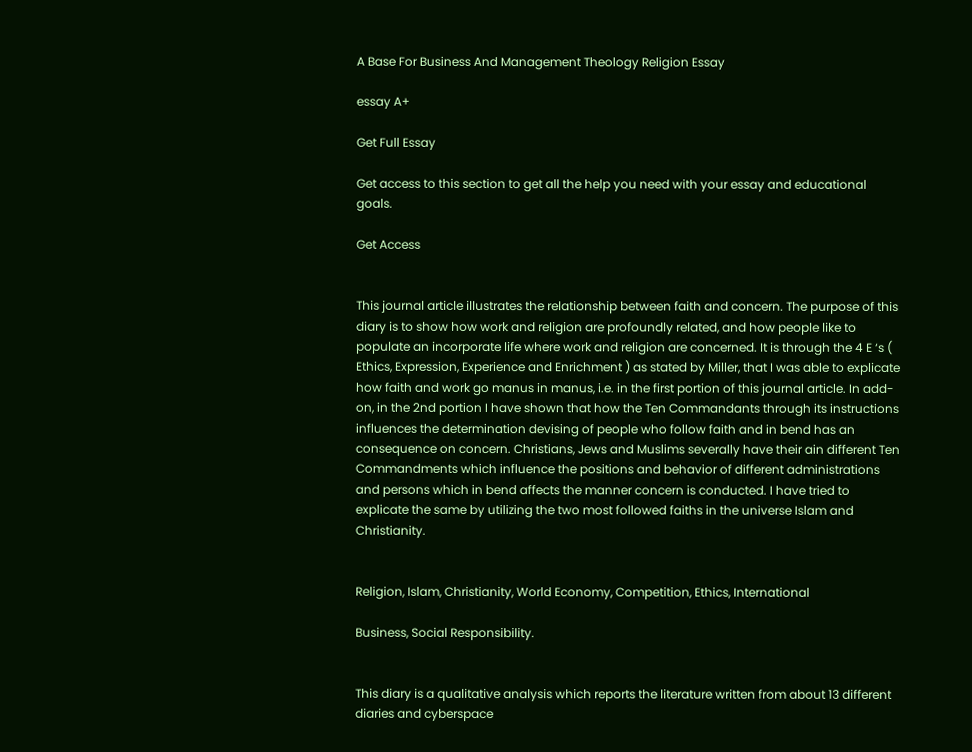A Base For Business And Management Theology Religion Essay

essay A+

Get Full Essay

Get access to this section to get all the help you need with your essay and educational goals.

Get Access


This journal article illustrates the relationship between faith and concern. The purpose of this diary is to show how work and religion are profoundly related, and how people like to populate an incorporate life where work and religion are concerned. It is through the 4 E ‘s ( Ethics, Expression, Experience and Enrichment ) as stated by Miller, that I was able to explicate how faith and work go manus in manus, i.e. in the first portion of this journal article. In add-on, in the 2nd portion I have shown that how the Ten Commandants through its instructions influences the determination devising of people who follow faith and in bend has an consequence on concern. Christians, Jews and Muslims severally have their ain different Ten Commandments which influence the positions and behavior of different administrations and persons which in bend affects the manner concern is conducted. I have tried to explicate the same by utilizing the two most followed faiths in the universe Islam and Christianity.


Religion, Islam, Christianity, World Economy, Competition, Ethics, International

Business, Social Responsibility.


This diary is a qualitative analysis which reports the literature written from about 13 different diaries and cyberspace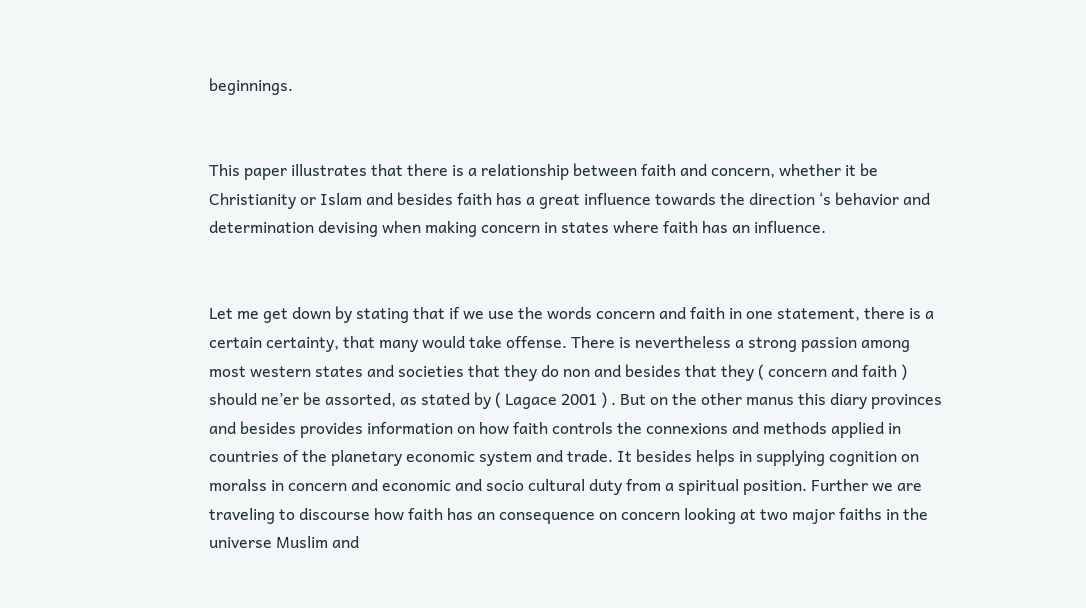beginnings.


This paper illustrates that there is a relationship between faith and concern, whether it be Christianity or Islam and besides faith has a great influence towards the direction ‘s behavior and determination devising when making concern in states where faith has an influence.


Let me get down by stating that if we use the words concern and faith in one statement, there is a certain certainty, that many would take offense. There is nevertheless a strong passion among most western states and societies that they do non and besides that they ( concern and faith ) should ne’er be assorted, as stated by ( Lagace 2001 ) . But on the other manus this diary provinces and besides provides information on how faith controls the connexions and methods applied in countries of the planetary economic system and trade. It besides helps in supplying cognition on moralss in concern and economic and socio cultural duty from a spiritual position. Further we are traveling to discourse how faith has an consequence on concern looking at two major faiths in the universe Muslim and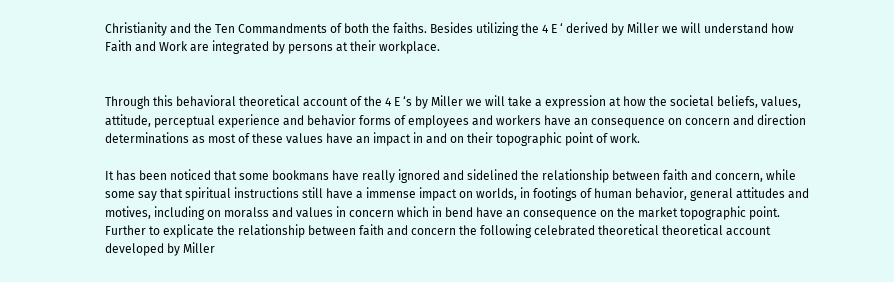Christianity and the Ten Commandments of both the faiths. Besides utilizing the 4 E ‘ derived by Miller we will understand how Faith and Work are integrated by persons at their workplace.


Through this behavioral theoretical account of the 4 E ‘s by Miller we will take a expression at how the societal beliefs, values, attitude, perceptual experience and behavior forms of employees and workers have an consequence on concern and direction determinations as most of these values have an impact in and on their topographic point of work.

It has been noticed that some bookmans have really ignored and sidelined the relationship between faith and concern, while some say that spiritual instructions still have a immense impact on worlds, in footings of human behavior, general attitudes and motives, including on moralss and values in concern which in bend have an consequence on the market topographic point. Further to explicate the relationship between faith and concern the following celebrated theoretical theoretical account developed by Miller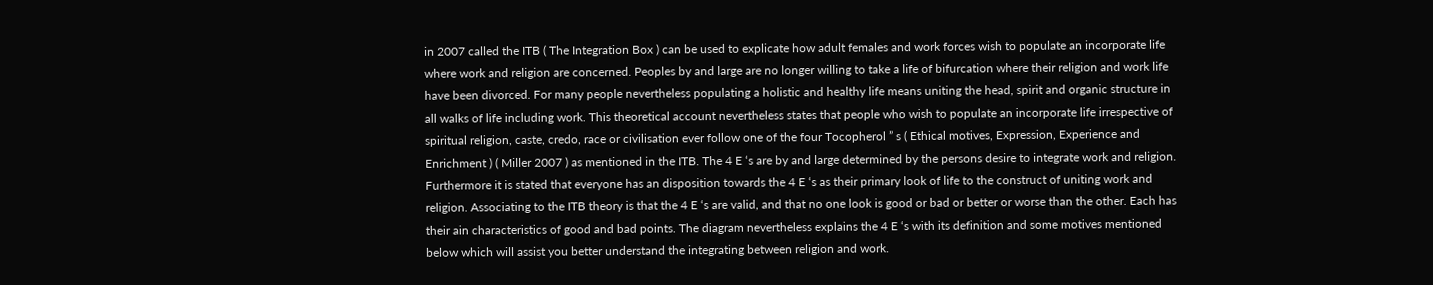in 2007 called the ITB ( The Integration Box ) can be used to explicate how adult females and work forces wish to populate an incorporate life where work and religion are concerned. Peoples by and large are no longer willing to take a life of bifurcation where their religion and work life have been divorced. For many people nevertheless populating a holistic and healthy life means uniting the head, spirit and organic structure in all walks of life including work. This theoretical account nevertheless states that people who wish to populate an incorporate life irrespective of spiritual religion, caste, credo, race or civilisation ever follow one of the four Tocopherol ” s ( Ethical motives, Expression, Experience and Enrichment ) ( Miller 2007 ) as mentioned in the ITB. The 4 E ‘s are by and large determined by the persons desire to integrate work and religion. Furthermore it is stated that everyone has an disposition towards the 4 E ‘s as their primary look of life to the construct of uniting work and religion. Associating to the ITB theory is that the 4 E ‘s are valid, and that no one look is good or bad or better or worse than the other. Each has their ain characteristics of good and bad points. The diagram nevertheless explains the 4 E ‘s with its definition and some motives mentioned below which will assist you better understand the integrating between religion and work.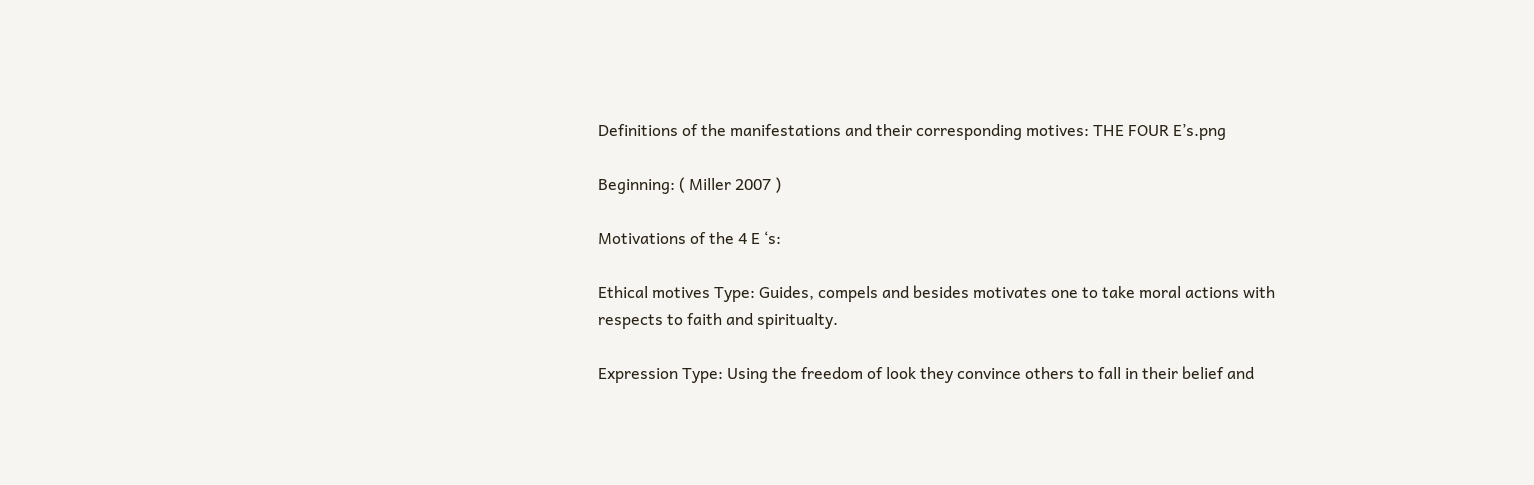Definitions of the manifestations and their corresponding motives: THE FOUR E’s.png

Beginning: ( Miller 2007 )

Motivations of the 4 E ‘s:

Ethical motives Type: Guides, compels and besides motivates one to take moral actions with respects to faith and spiritualty.

Expression Type: Using the freedom of look they convince others to fall in their belief and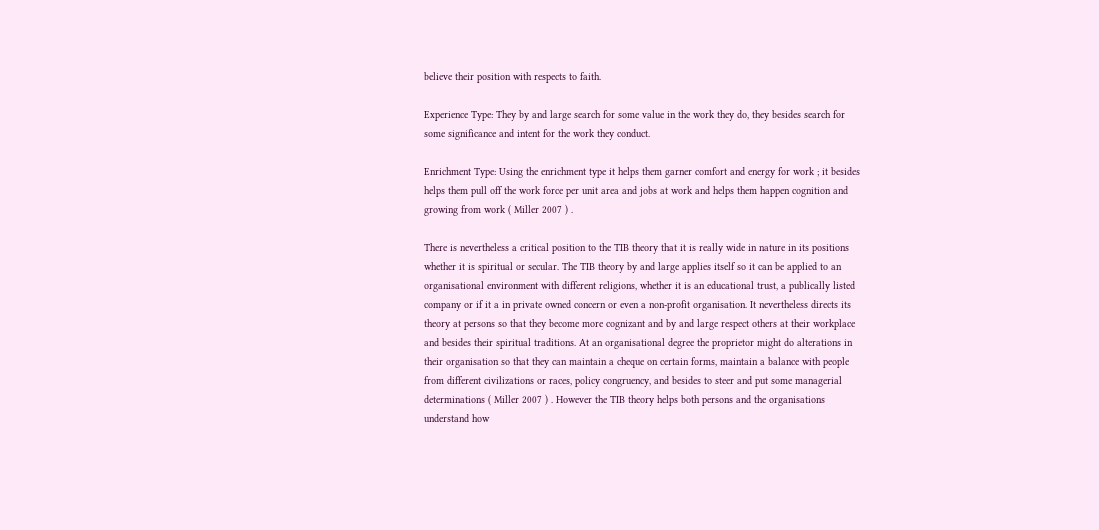believe their position with respects to faith.

Experience Type: They by and large search for some value in the work they do, they besides search for some significance and intent for the work they conduct.

Enrichment Type: Using the enrichment type it helps them garner comfort and energy for work ; it besides helps them pull off the work force per unit area and jobs at work and helps them happen cognition and growing from work ( Miller 2007 ) .

There is nevertheless a critical position to the TIB theory that it is really wide in nature in its positions whether it is spiritual or secular. The TIB theory by and large applies itself so it can be applied to an organisational environment with different religions, whether it is an educational trust, a publically listed company or if it a in private owned concern or even a non-profit organisation. It nevertheless directs its theory at persons so that they become more cognizant and by and large respect others at their workplace and besides their spiritual traditions. At an organisational degree the proprietor might do alterations in their organisation so that they can maintain a cheque on certain forms, maintain a balance with people from different civilizations or races, policy congruency, and besides to steer and put some managerial determinations ( Miller 2007 ) . However the TIB theory helps both persons and the organisations understand how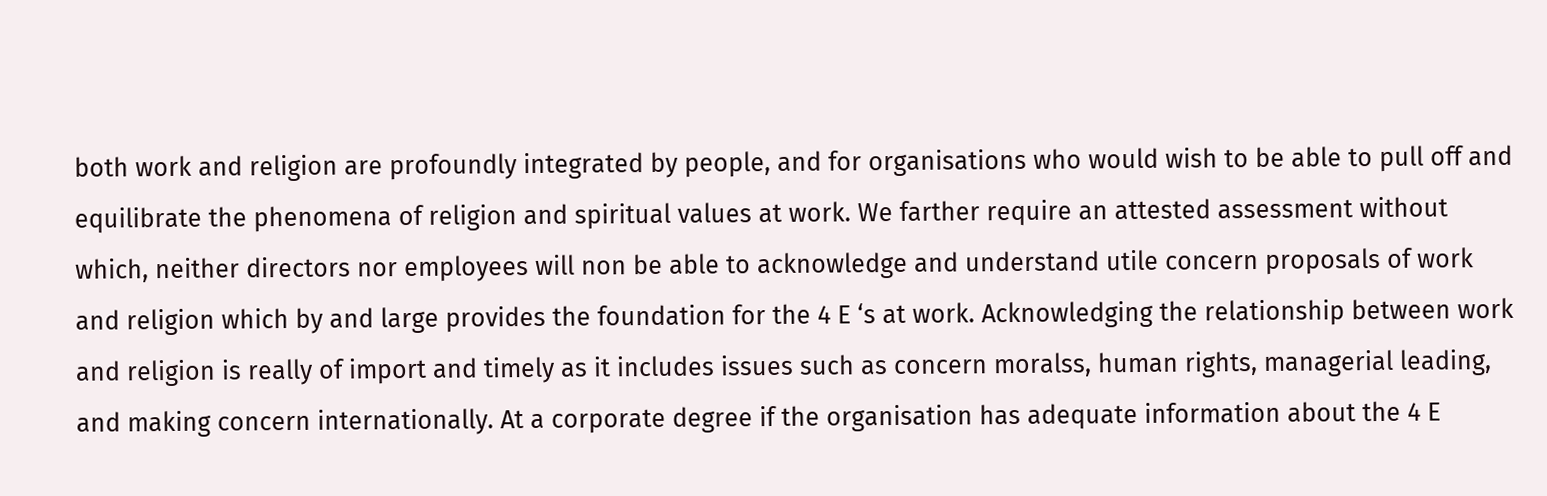both work and religion are profoundly integrated by people, and for organisations who would wish to be able to pull off and equilibrate the phenomena of religion and spiritual values at work. We farther require an attested assessment without which, neither directors nor employees will non be able to acknowledge and understand utile concern proposals of work and religion which by and large provides the foundation for the 4 E ‘s at work. Acknowledging the relationship between work and religion is really of import and timely as it includes issues such as concern moralss, human rights, managerial leading, and making concern internationally. At a corporate degree if the organisation has adequate information about the 4 E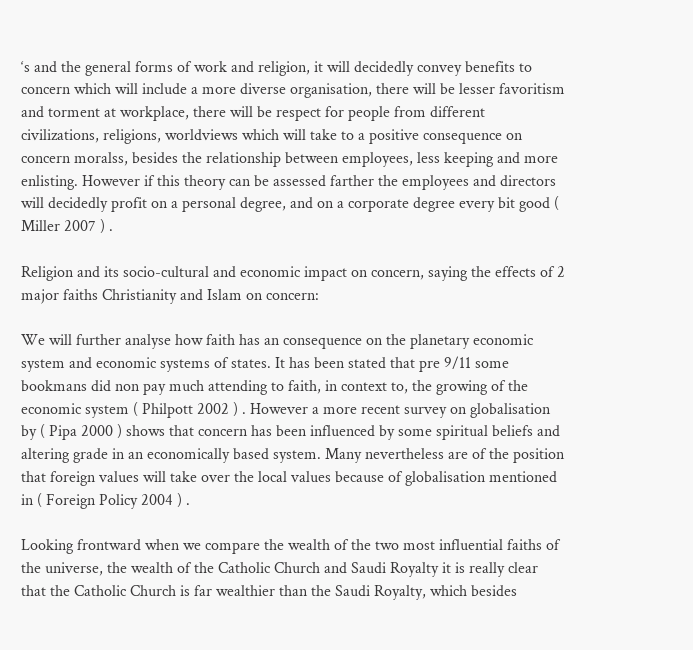‘s and the general forms of work and religion, it will decidedly convey benefits to concern which will include a more diverse organisation, there will be lesser favoritism and torment at workplace, there will be respect for people from different civilizations, religions, worldviews which will take to a positive consequence on concern moralss, besides the relationship between employees, less keeping and more enlisting. However if this theory can be assessed farther the employees and directors will decidedly profit on a personal degree, and on a corporate degree every bit good ( Miller 2007 ) .

Religion and its socio-cultural and economic impact on concern, saying the effects of 2 major faiths Christianity and Islam on concern:

We will further analyse how faith has an consequence on the planetary economic system and economic systems of states. It has been stated that pre 9/11 some bookmans did non pay much attending to faith, in context to, the growing of the economic system ( Philpott 2002 ) . However a more recent survey on globalisation by ( Pipa 2000 ) shows that concern has been influenced by some spiritual beliefs and altering grade in an economically based system. Many nevertheless are of the position that foreign values will take over the local values because of globalisation mentioned in ( Foreign Policy 2004 ) .

Looking frontward when we compare the wealth of the two most influential faiths of the universe, the wealth of the Catholic Church and Saudi Royalty it is really clear that the Catholic Church is far wealthier than the Saudi Royalty, which besides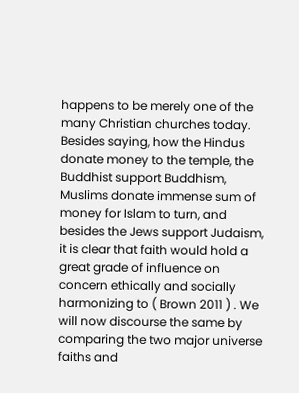happens to be merely one of the many Christian churches today. Besides saying, how the Hindus donate money to the temple, the Buddhist support Buddhism, Muslims donate immense sum of money for Islam to turn, and besides the Jews support Judaism, it is clear that faith would hold a great grade of influence on concern ethically and socially harmonizing to ( Brown 2011 ) . We will now discourse the same by comparing the two major universe faiths and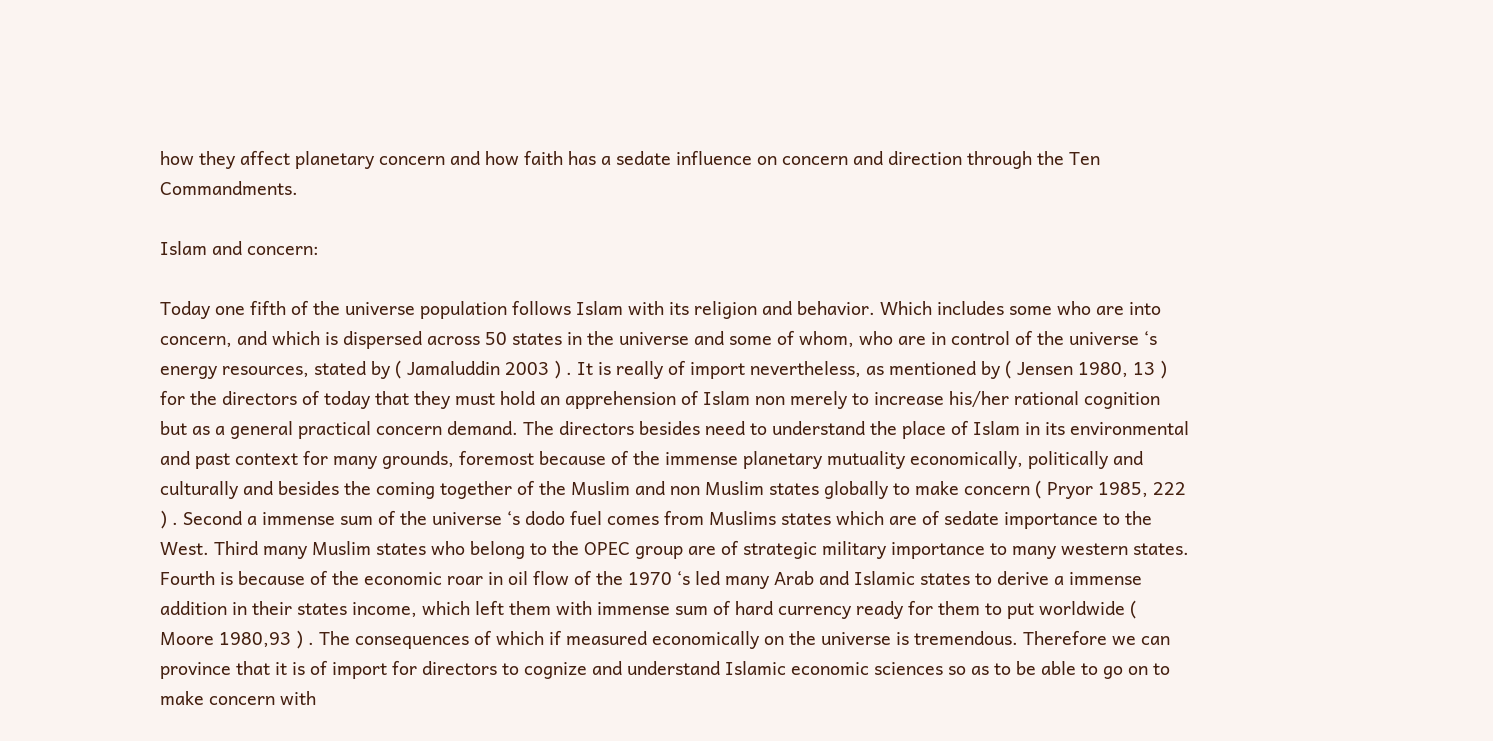how they affect planetary concern and how faith has a sedate influence on concern and direction through the Ten Commandments.

Islam and concern:

Today one fifth of the universe population follows Islam with its religion and behavior. Which includes some who are into concern, and which is dispersed across 50 states in the universe and some of whom, who are in control of the universe ‘s energy resources, stated by ( Jamaluddin 2003 ) . It is really of import nevertheless, as mentioned by ( Jensen 1980, 13 ) for the directors of today that they must hold an apprehension of Islam non merely to increase his/her rational cognition but as a general practical concern demand. The directors besides need to understand the place of Islam in its environmental and past context for many grounds, foremost because of the immense planetary mutuality economically, politically and culturally and besides the coming together of the Muslim and non Muslim states globally to make concern ( Pryor 1985, 222 ) . Second a immense sum of the universe ‘s dodo fuel comes from Muslims states which are of sedate importance to the West. Third many Muslim states who belong to the OPEC group are of strategic military importance to many western states. Fourth is because of the economic roar in oil flow of the 1970 ‘s led many Arab and Islamic states to derive a immense addition in their states income, which left them with immense sum of hard currency ready for them to put worldwide ( Moore 1980,93 ) . The consequences of which if measured economically on the universe is tremendous. Therefore we can province that it is of import for directors to cognize and understand Islamic economic sciences so as to be able to go on to make concern with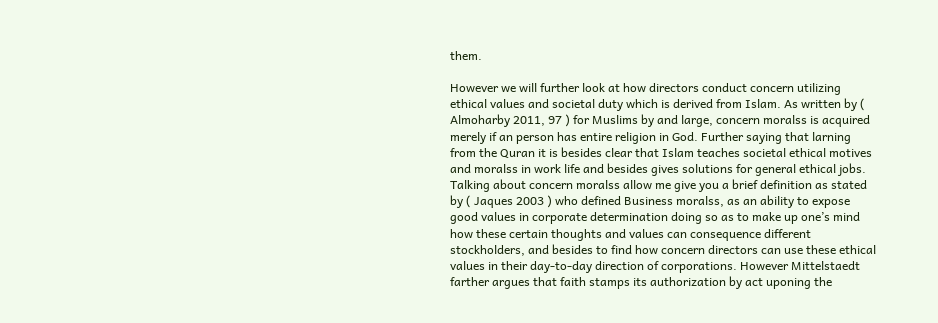them.

However we will further look at how directors conduct concern utilizing ethical values and societal duty which is derived from Islam. As written by ( Almoharby 2011, 97 ) for Muslims by and large, concern moralss is acquired merely if an person has entire religion in God. Further saying that larning from the Quran it is besides clear that Islam teaches societal ethical motives and moralss in work life and besides gives solutions for general ethical jobs. Talking about concern moralss allow me give you a brief definition as stated by ( Jaques 2003 ) who defined Business moralss, as an ability to expose good values in corporate determination doing so as to make up one’s mind how these certain thoughts and values can consequence different stockholders, and besides to find how concern directors can use these ethical values in their day-to-day direction of corporations. However Mittelstaedt farther argues that faith stamps its authorization by act uponing the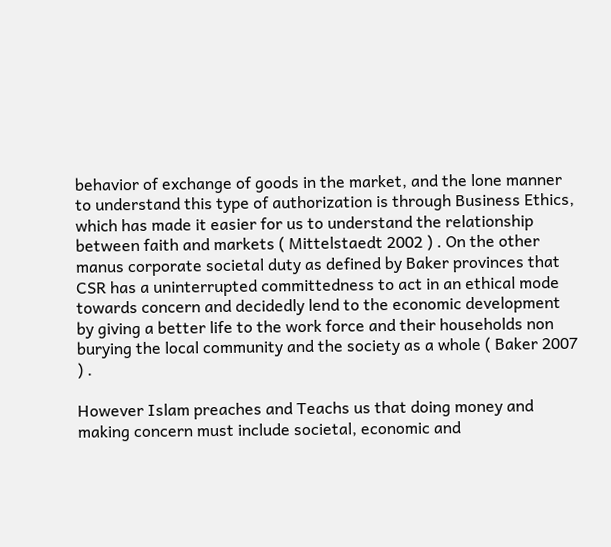behavior of exchange of goods in the market, and the lone manner to understand this type of authorization is through Business Ethics, which has made it easier for us to understand the relationship between faith and markets ( Mittelstaedt 2002 ) . On the other manus corporate societal duty as defined by Baker provinces that CSR has a uninterrupted committedness to act in an ethical mode towards concern and decidedly lend to the economic development by giving a better life to the work force and their households non burying the local community and the society as a whole ( Baker 2007 ) .

However Islam preaches and Teachs us that doing money and making concern must include societal, economic and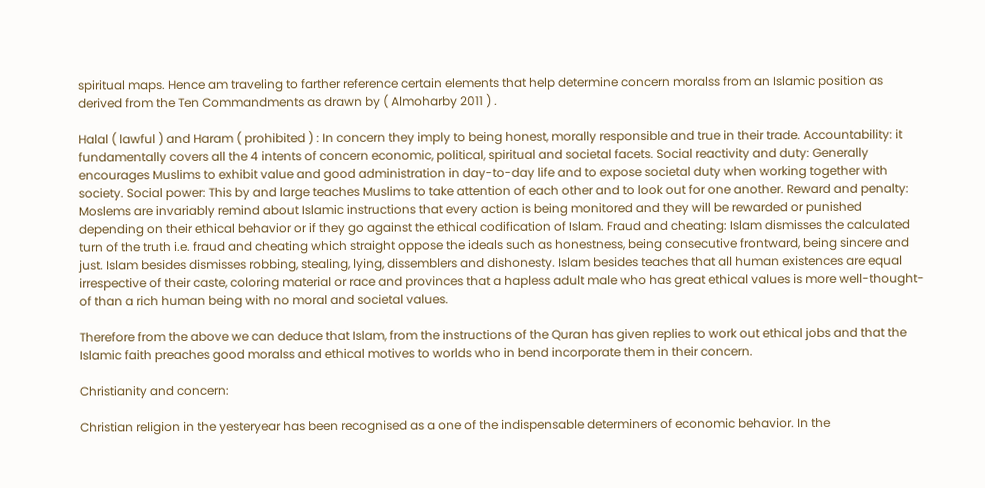spiritual maps. Hence am traveling to farther reference certain elements that help determine concern moralss from an Islamic position as derived from the Ten Commandments as drawn by ( Almoharby 2011 ) .

Halal ( lawful ) and Haram ( prohibited ) : In concern they imply to being honest, morally responsible and true in their trade. Accountability: it fundamentally covers all the 4 intents of concern economic, political, spiritual and societal facets. Social reactivity and duty: Generally encourages Muslims to exhibit value and good administration in day-to-day life and to expose societal duty when working together with society. Social power: This by and large teaches Muslims to take attention of each other and to look out for one another. Reward and penalty: Moslems are invariably remind about Islamic instructions that every action is being monitored and they will be rewarded or punished depending on their ethical behavior or if they go against the ethical codification of Islam. Fraud and cheating: Islam dismisses the calculated turn of the truth i.e. fraud and cheating which straight oppose the ideals such as honestness, being consecutive frontward, being sincere and just. Islam besides dismisses robbing, stealing, lying, dissemblers and dishonesty. Islam besides teaches that all human existences are equal irrespective of their caste, coloring material or race and provinces that a hapless adult male who has great ethical values is more well-thought-of than a rich human being with no moral and societal values.

Therefore from the above we can deduce that Islam, from the instructions of the Quran has given replies to work out ethical jobs and that the Islamic faith preaches good moralss and ethical motives to worlds who in bend incorporate them in their concern.

Christianity and concern:

Christian religion in the yesteryear has been recognised as a one of the indispensable determiners of economic behavior. In the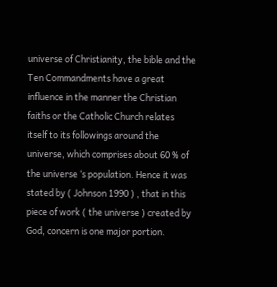universe of Christianity, the bible and the Ten Commandments have a great influence in the manner the Christian faiths or the Catholic Church relates itself to its followings around the universe, which comprises about 60 % of the universe ‘s population. Hence it was stated by ( Johnson 1990 ) , that in this piece of work ( the universe ) created by God, concern is one major portion.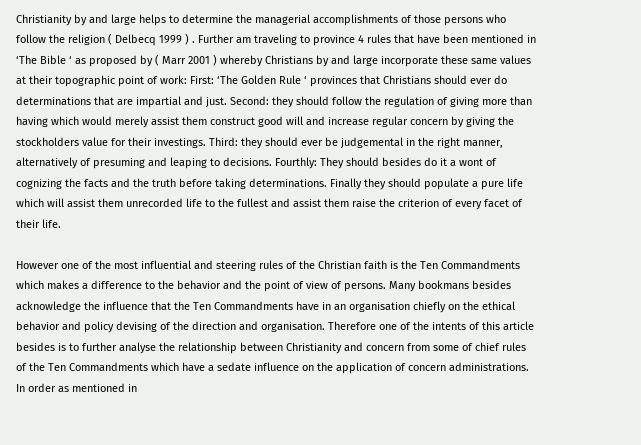Christianity by and large helps to determine the managerial accomplishments of those persons who follow the religion ( Delbecq 1999 ) . Further am traveling to province 4 rules that have been mentioned in ‘The Bible ‘ as proposed by ( Marr 2001 ) whereby Christians by and large incorporate these same values at their topographic point of work: First: ‘The Golden Rule ‘ provinces that Christians should ever do determinations that are impartial and just. Second: they should follow the regulation of giving more than having which would merely assist them construct good will and increase regular concern by giving the stockholders value for their investings. Third: they should ever be judgemental in the right manner, alternatively of presuming and leaping to decisions. Fourthly: They should besides do it a wont of cognizing the facts and the truth before taking determinations. Finally they should populate a pure life which will assist them unrecorded life to the fullest and assist them raise the criterion of every facet of their life.

However one of the most influential and steering rules of the Christian faith is the Ten Commandments which makes a difference to the behavior and the point of view of persons. Many bookmans besides acknowledge the influence that the Ten Commandments have in an organisation chiefly on the ethical behavior and policy devising of the direction and organisation. Therefore one of the intents of this article besides is to further analyse the relationship between Christianity and concern from some of chief rules of the Ten Commandments which have a sedate influence on the application of concern administrations. In order as mentioned in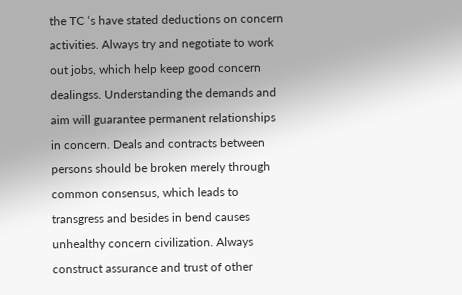the TC ‘s have stated deductions on concern activities. Always try and negotiate to work out jobs, which help keep good concern dealingss. Understanding the demands and aim will guarantee permanent relationships in concern. Deals and contracts between persons should be broken merely through common consensus, which leads to transgress and besides in bend causes unhealthy concern civilization. Always construct assurance and trust of other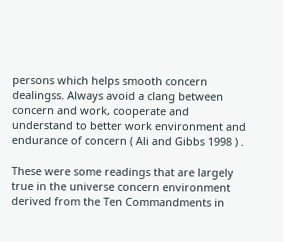persons which helps smooth concern dealingss. Always avoid a clang between concern and work, cooperate and understand to better work environment and endurance of concern ( Ali and Gibbs 1998 ) .

These were some readings that are largely true in the universe concern environment derived from the Ten Commandments in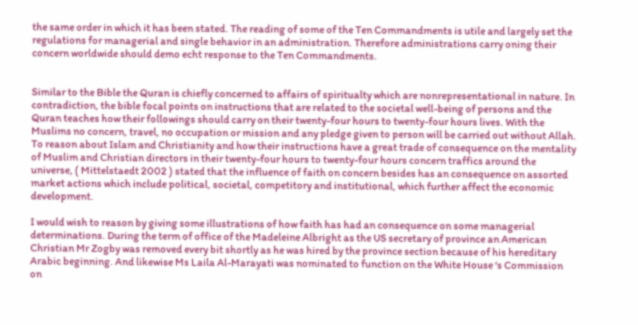the same order in which it has been stated. The reading of some of the Ten Commandments is utile and largely set the regulations for managerial and single behavior in an administration. Therefore administrations carry oning their concern worldwide should demo echt response to the Ten Commandments.


Similar to the Bible the Quran is chiefly concerned to affairs of spiritualty which are nonrepresentational in nature. In contradiction, the bible focal points on instructions that are related to the societal well-being of persons and the Quran teaches how their followings should carry on their twenty-four hours to twenty-four hours lives. With the Muslims no concern, travel, no occupation or mission and any pledge given to person will be carried out without Allah. To reason about Islam and Christianity and how their instructions have a great trade of consequence on the mentality of Muslim and Christian directors in their twenty-four hours to twenty-four hours concern traffics around the universe, ( Mittelstaedt 2002 ) stated that the influence of faith on concern besides has an consequence on assorted market actions which include political, societal, competitory and institutional, which further affect the economic development.

I would wish to reason by giving some illustrations of how faith has had an consequence on some managerial determinations. During the term of office of the Madeleine Albright as the US secretary of province an American Christian Mr Zogby was removed every bit shortly as he was hired by the province section because of his hereditary Arabic beginning. And likewise Ms Laila Al-Marayati was nominated to function on the White House ‘s Commission on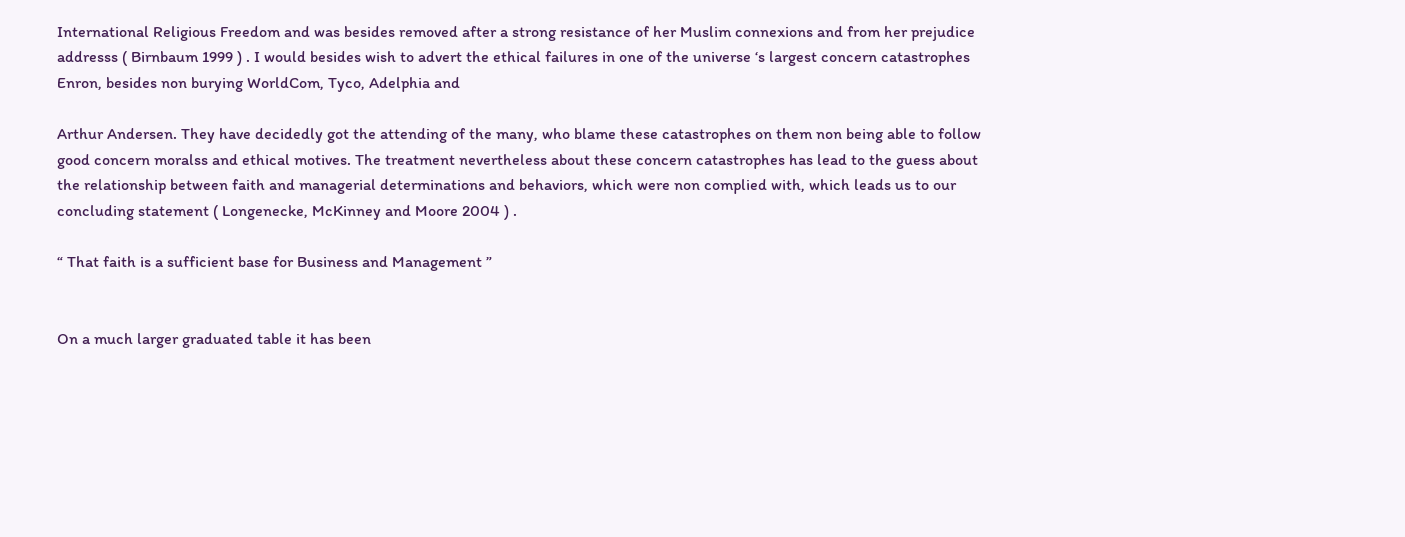International Religious Freedom and was besides removed after a strong resistance of her Muslim connexions and from her prejudice addresss ( Birnbaum 1999 ) . I would besides wish to advert the ethical failures in one of the universe ‘s largest concern catastrophes Enron, besides non burying WorldCom, Tyco, Adelphia and

Arthur Andersen. They have decidedly got the attending of the many, who blame these catastrophes on them non being able to follow good concern moralss and ethical motives. The treatment nevertheless about these concern catastrophes has lead to the guess about the relationship between faith and managerial determinations and behaviors, which were non complied with, which leads us to our concluding statement ( Longenecke, McKinney and Moore 2004 ) .

“ That faith is a sufficient base for Business and Management ”


On a much larger graduated table it has been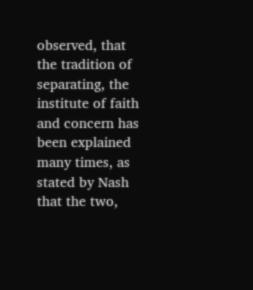observed, that the tradition of separating, the institute of faith and concern has been explained many times, as stated by Nash that the two,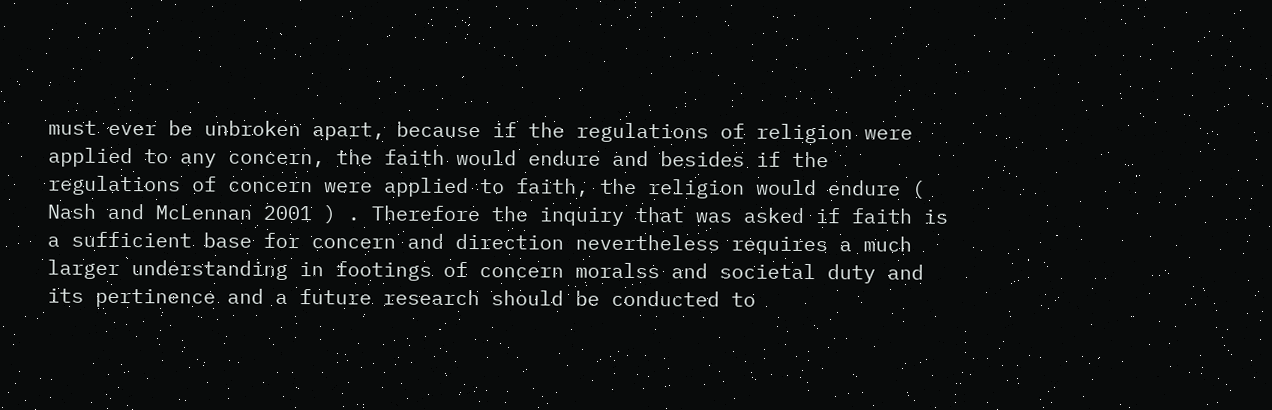must ever be unbroken apart, because if the regulations of religion were applied to any concern, the faith would endure and besides if the regulations of concern were applied to faith, the religion would endure ( Nash and McLennan 2001 ) . Therefore the inquiry that was asked if faith is a sufficient base for concern and direction nevertheless requires a much larger understanding in footings of concern moralss and societal duty and its pertinence and a future research should be conducted to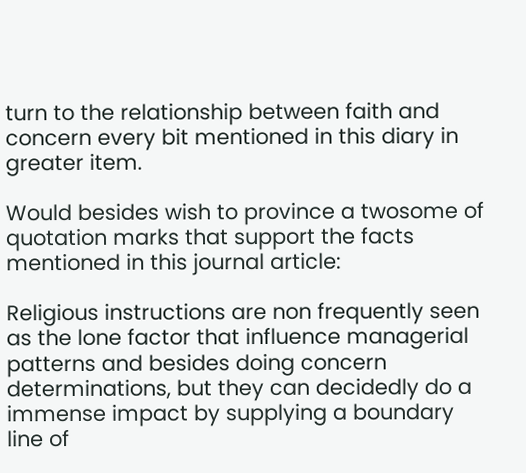turn to the relationship between faith and concern every bit mentioned in this diary in greater item.

Would besides wish to province a twosome of quotation marks that support the facts mentioned in this journal article:

Religious instructions are non frequently seen as the lone factor that influence managerial patterns and besides doing concern determinations, but they can decidedly do a immense impact by supplying a boundary line of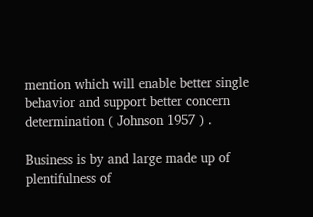mention which will enable better single behavior and support better concern determination ( Johnson 1957 ) .

Business is by and large made up of plentifulness of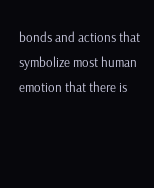bonds and actions that symbolize most human emotion that there is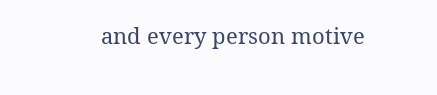and every person motive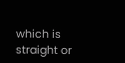which is straight or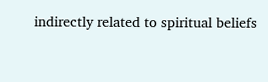indirectly related to spiritual beliefs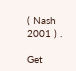( Nash 2001 ) .

Get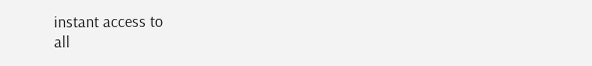instant access to
all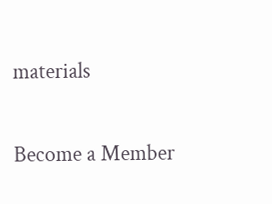materials

Become a Member